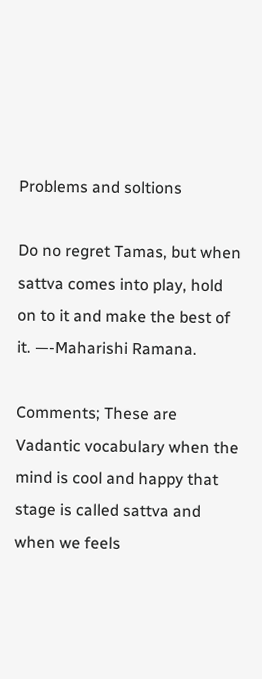Problems and soltions

Do no regret Tamas, but when sattva comes into play, hold on to it and make the best of it. —-Maharishi Ramana.

Comments; These are Vadantic vocabulary when the mind is cool and happy that stage is called sattva and when we feels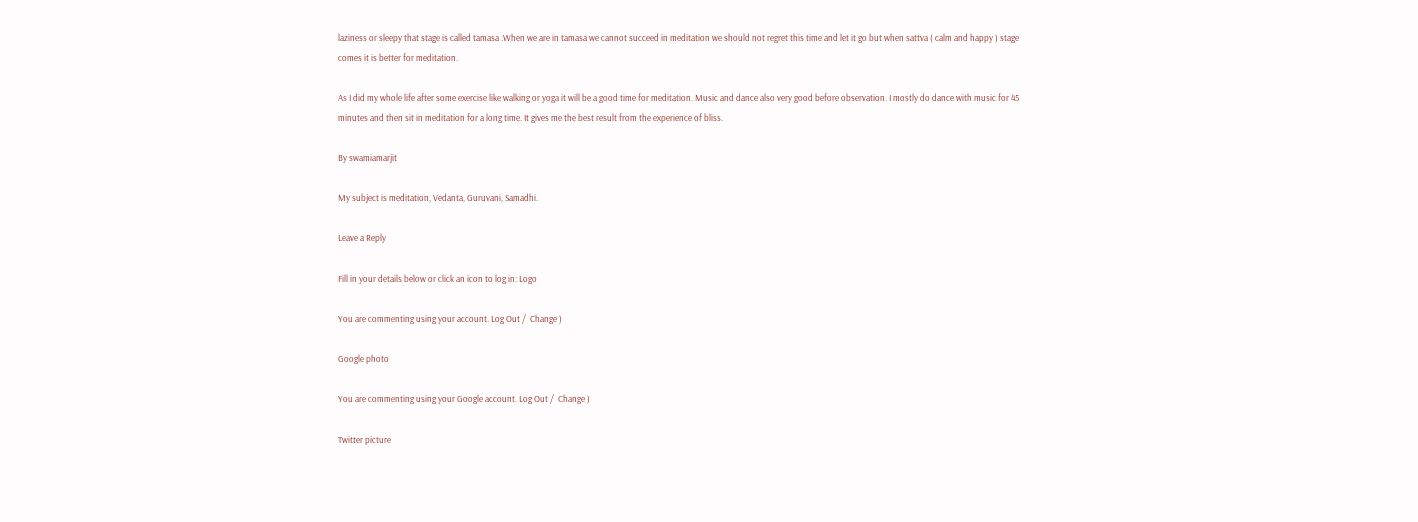laziness or sleepy that stage is called tamasa .When we are in tamasa we cannot succeed in meditation we should not regret this time and let it go but when sattva ( calm and happy ) stage comes it is better for meditation.

As I did my whole life after some exercise like walking or yoga it will be a good time for meditation. Music and dance also very good before observation. I mostly do dance with music for 45 minutes and then sit in meditation for a long time. It gives me the best result from the experience of bliss.

By swamiamarjit

My subject is meditation, Vedanta, Guruvani, Samadhi.

Leave a Reply

Fill in your details below or click an icon to log in: Logo

You are commenting using your account. Log Out /  Change )

Google photo

You are commenting using your Google account. Log Out /  Change )

Twitter picture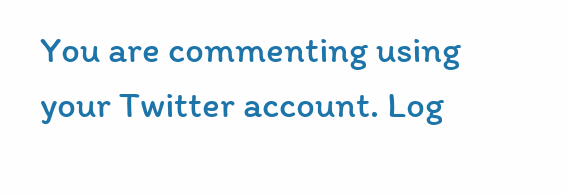You are commenting using your Twitter account. Log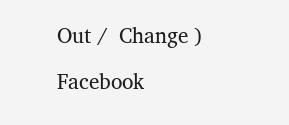Out /  Change )

Facebook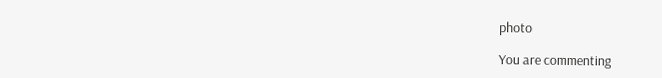photo

You are commenting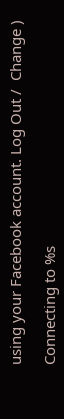using your Facebook account. Log Out /  Change )

Connecting to %s